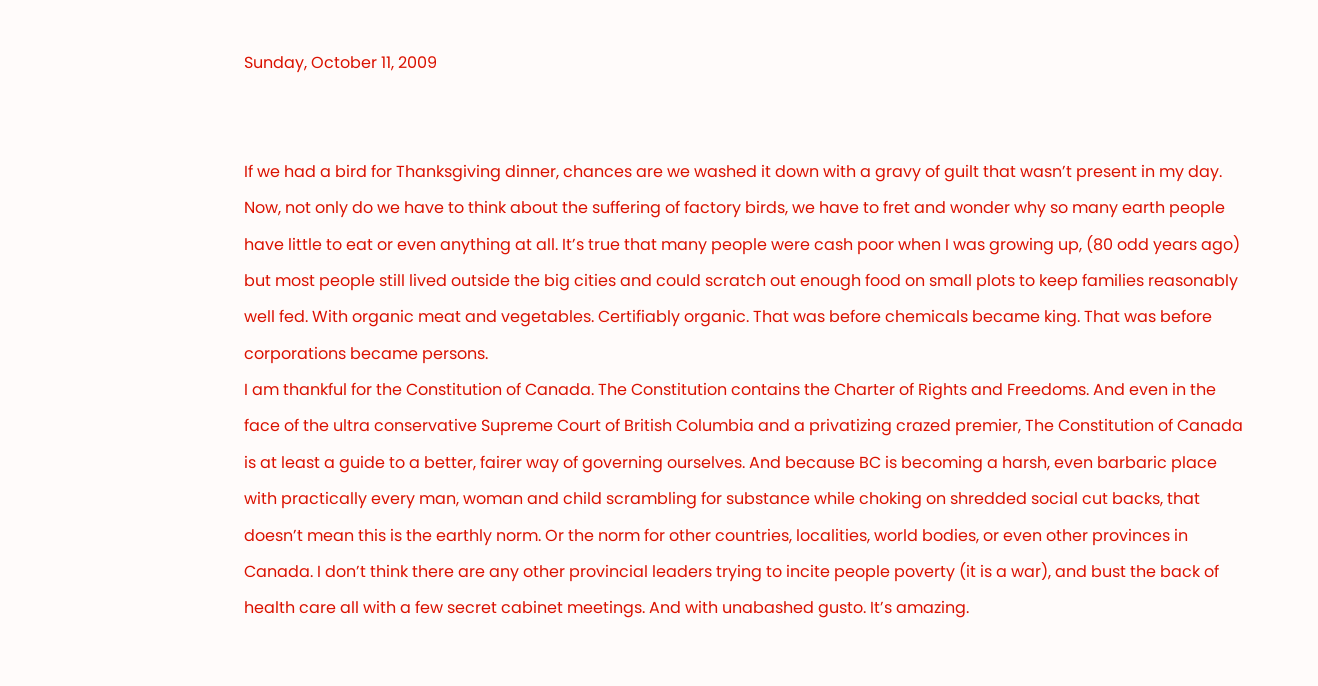Sunday, October 11, 2009


If we had a bird for Thanksgiving dinner, chances are we washed it down with a gravy of guilt that wasn’t present in my day. Now, not only do we have to think about the suffering of factory birds, we have to fret and wonder why so many earth people have little to eat or even anything at all. It’s true that many people were cash poor when I was growing up, (80 odd years ago) but most people still lived outside the big cities and could scratch out enough food on small plots to keep families reasonably well fed. With organic meat and vegetables. Certifiably organic. That was before chemicals became king. That was before corporations became persons.
I am thankful for the Constitution of Canada. The Constitution contains the Charter of Rights and Freedoms. And even in the face of the ultra conservative Supreme Court of British Columbia and a privatizing crazed premier, The Constitution of Canada is at least a guide to a better, fairer way of governing ourselves. And because BC is becoming a harsh, even barbaric place with practically every man, woman and child scrambling for substance while choking on shredded social cut backs, that doesn’t mean this is the earthly norm. Or the norm for other countries, localities, world bodies, or even other provinces in Canada. I don’t think there are any other provincial leaders trying to incite people poverty (it is a war), and bust the back of health care all with a few secret cabinet meetings. And with unabashed gusto. It’s amazing.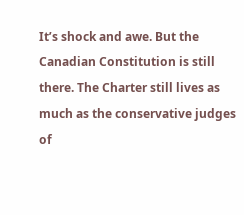It’s shock and awe. But the Canadian Constitution is still there. The Charter still lives as much as the conservative judges of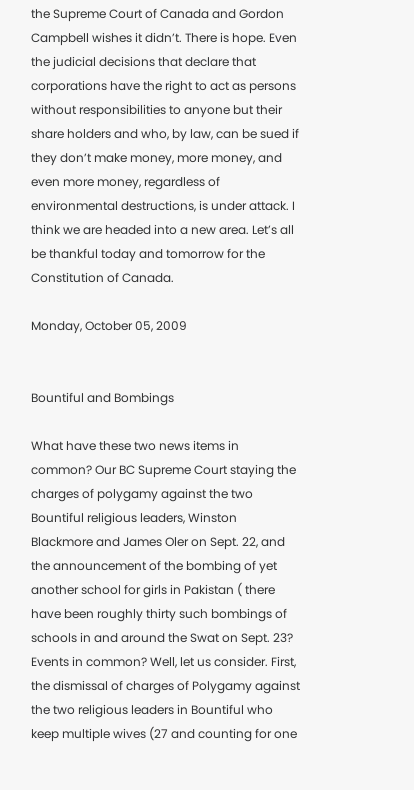the Supreme Court of Canada and Gordon Campbell wishes it didn’t. There is hope. Even the judicial decisions that declare that corporations have the right to act as persons without responsibilities to anyone but their share holders and who, by law, can be sued if they don’t make money, more money, and even more money, regardless of environmental destructions, is under attack. I think we are headed into a new area. Let’s all be thankful today and tomorrow for the Constitution of Canada.

Monday, October 05, 2009


Bountiful and Bombings

What have these two news items in common? Our BC Supreme Court staying the charges of polygamy against the two Bountiful religious leaders, Winston Blackmore and James Oler on Sept. 22, and the announcement of the bombing of yet another school for girls in Pakistan ( there have been roughly thirty such bombings of schools in and around the Swat on Sept. 23?
Events in common? Well, let us consider. First, the dismissal of charges of Polygamy against the two religious leaders in Bountiful who keep multiple wives (27 and counting for one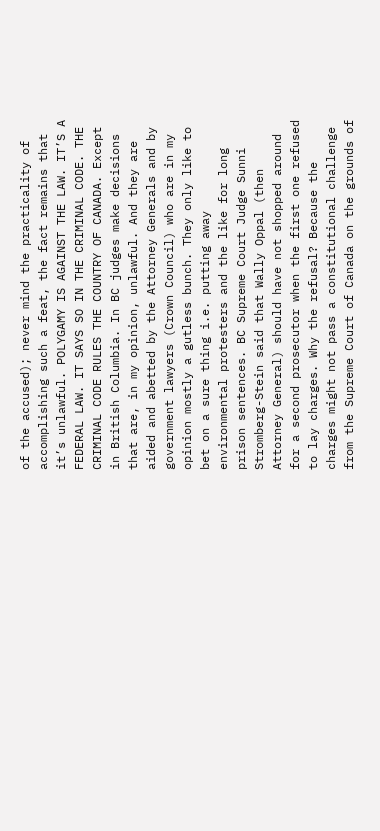of the accused); never mind the practicality of accomplishing such a feat, the fact remains that it’s unlawful. POLYGAMY IS AGAINST THE LAW. IT’S A FEDERAL LAW. IT SAYS SO IN THE CRIMINAL CODE. THE CRIMINAL CODE RULES THE COUNTRY OF CANADA. Except in British Columbia. In BC judges make decisions that are, in my opinion, unlawful. And they are aided and abetted by the Attorney Generals and by government lawyers (Crown Council) who are in my opinion mostly a gutless bunch. They only like to bet on a sure thing i.e. putting away environmental protesters and the like for long prison sentences. BC Supreme Court Judge Sunni Stromberg-Stein said that Wally Oppal (then Attorney General) should have not shopped around for a second prosecutor when the first one refused to lay charges. Why the refusal? Because the charges might not pass a constitutional challenge from the Supreme Court of Canada on the grounds of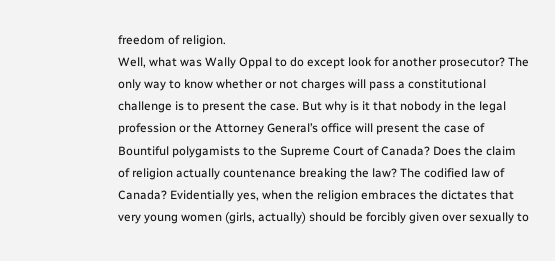freedom of religion.
Well, what was Wally Oppal to do except look for another prosecutor? The only way to know whether or not charges will pass a constitutional challenge is to present the case. But why is it that nobody in the legal profession or the Attorney General’s office will present the case of Bountiful polygamists to the Supreme Court of Canada? Does the claim of religion actually countenance breaking the law? The codified law of Canada? Evidentially yes, when the religion embraces the dictates that very young women (girls, actually) should be forcibly given over sexually to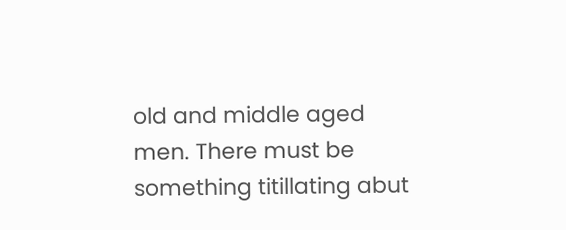old and middle aged men. There must be something titillating abut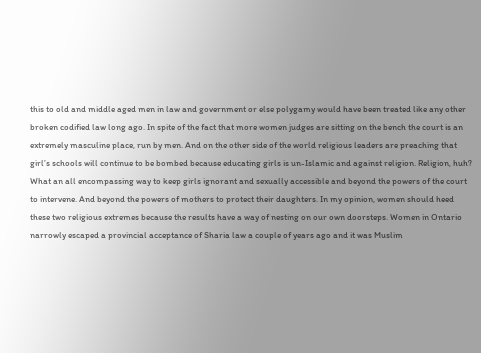this to old and middle aged men in law and government or else polygamy would have been treated like any other broken codified law long ago. In spite of the fact that more women judges are sitting on the bench the court is an extremely masculine place, run by men. And on the other side of the world religious leaders are preaching that girl’s schools will continue to be bombed because educating girls is un-Islamic and against religion. Religion, huh? What an all encompassing way to keep girls ignorant and sexually accessible and beyond the powers of the court to intervene. And beyond the powers of mothers to protect their daughters. In my opinion, women should heed these two religious extremes because the results have a way of nesting on our own doorsteps. Women in Ontario narrowly escaped a provincial acceptance of Sharia law a couple of years ago and it was Muslim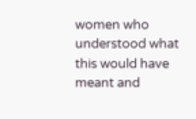women who understood what this would have meant and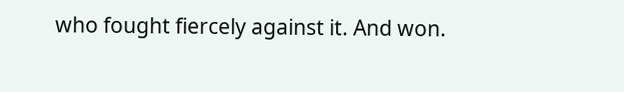who fought fiercely against it. And won.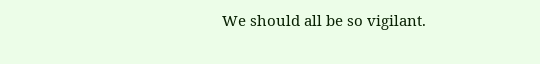We should all be so vigilant.